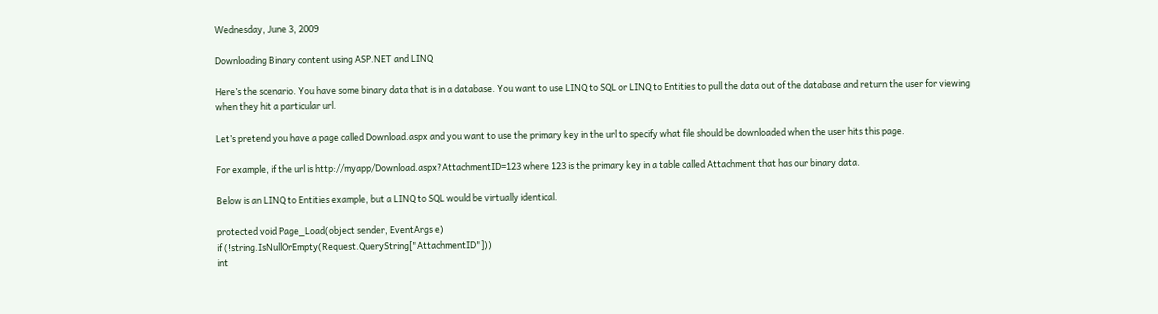Wednesday, June 3, 2009

Downloading Binary content using ASP.NET and LINQ

Here’s the scenario. You have some binary data that is in a database. You want to use LINQ to SQL or LINQ to Entities to pull the data out of the database and return the user for viewing when they hit a particular url.

Let’s pretend you have a page called Download.aspx and you want to use the primary key in the url to specify what file should be downloaded when the user hits this page.

For example, if the url is http://myapp/Download.aspx?AttachmentID=123 where 123 is the primary key in a table called Attachment that has our binary data.

Below is an LINQ to Entities example, but a LINQ to SQL would be virtually identical.

protected void Page_Load(object sender, EventArgs e)
if (!string.IsNullOrEmpty(Request.QueryString["AttachmentID"]))
int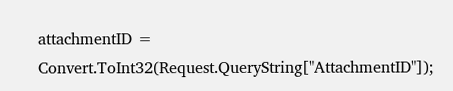attachmentID = Convert.ToInt32(Request.QueryString["AttachmentID"]);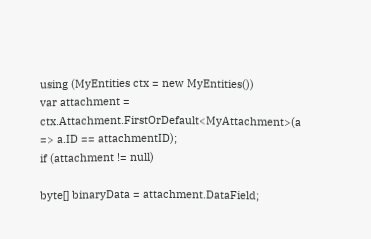using (MyEntities ctx = new MyEntities())
var attachment = ctx.Attachment.FirstOrDefault<MyAttachment>(a => a.ID == attachmentID);
if (attachment != null)

byte[] binaryData = attachment.DataField;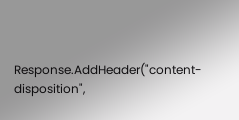Response.AddHeader("content-disposition",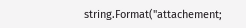string.Format("attachement;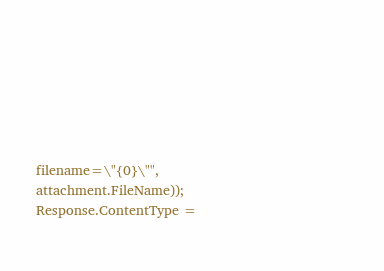filename=\"{0}\"", attachment.FileName));
Response.ContentType =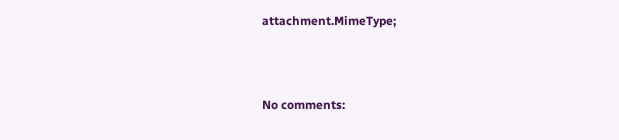attachment.MimeType;



No comments: